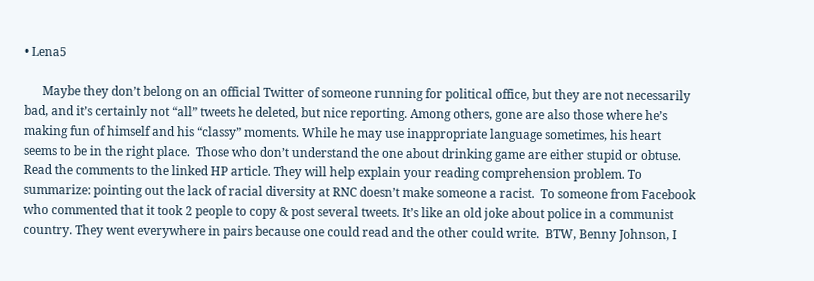• Lena5

      Maybe they don’t belong on an official Twitter of someone running for political office, but they are not necessarily bad, and it’s certainly not “all” tweets he deleted, but nice reporting. Among others, gone are also those where he’s making fun of himself and his “classy” moments. While he may use inappropriate language sometimes, his heart seems to be in the right place.  Those who don’t understand the one about drinking game are either stupid or obtuse. Read the comments to the linked HP article. They will help explain your reading comprehension problem. To summarize: pointing out the lack of racial diversity at RNC doesn’t make someone a racist.  To someone from Facebook who commented that it took 2 people to copy & post several tweets. It’s like an old joke about police in a communist country. They went everywhere in pairs because one could read and the other could write.  BTW, Benny Johnson, I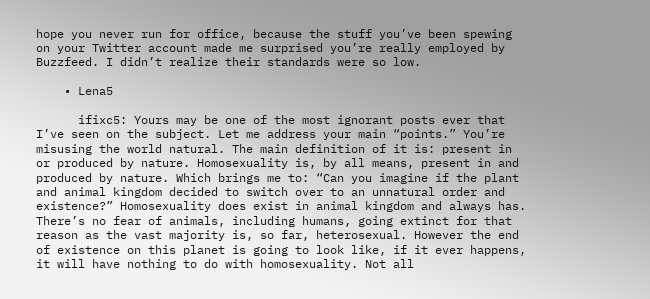hope you never run for office, because the stuff you’ve been spewing on your Twitter account made me surprised you’re really employed by Buzzfeed. I didn’t realize their standards were so low.

    • Lena5

      ifixc5: Yours may be one of the most ignorant posts ever that I’ve seen on the subject. Let me address your main “points.” You’re misusing the world natural. The main definition of it is: present in or produced by nature. Homosexuality is, by all means, present in and produced by nature. Which brings me to: “Can you imagine if the plant and animal kingdom decided to switch over to an unnatural order and existence?” Homosexuality does exist in animal kingdom and always has. There’s no fear of animals, including humans, going extinct for that reason as the vast majority is, so far, heterosexual. However the end of existence on this planet is going to look like, if it ever happens, it will have nothing to do with homosexuality. Not all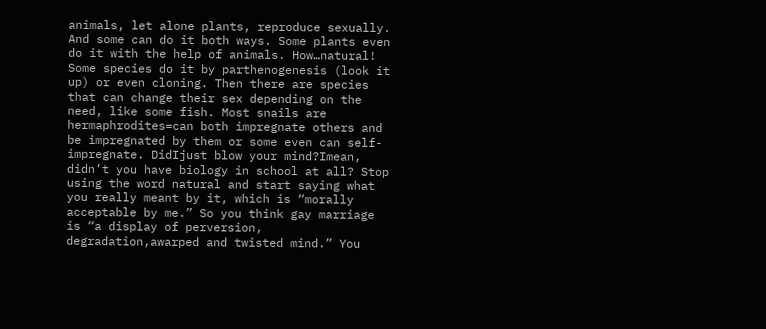animals, let alone plants, reproduce sexually. And some can do it both ways. Some plants even do it with the help of animals. How…natural! Some species do it by parthenogenesis (look it up) or even cloning. Then there are species that can change their sex depending on the need, like some fish. Most snails are hermaphrodites=can both impregnate others and be impregnated by them or some even can self-impregnate. DidIjust blow your mind?Imean, didn’t you have biology in school at all? Stop using the word natural and start saying what you really meant by it, which is “morally acceptable by me.” So you think gay marriage is “a display of perversion, degradation,awarped and twisted mind.” You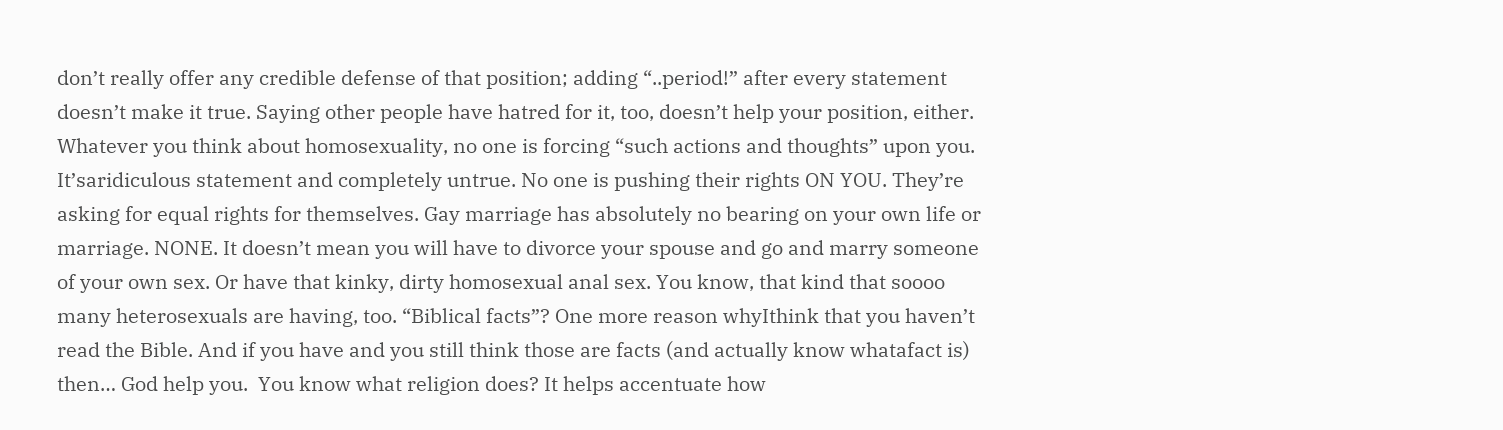don’t really offer any credible defense of that position; adding “..period!” after every statement doesn’t make it true. Saying other people have hatred for it, too, doesn’t help your position, either. Whatever you think about homosexuality, no one is forcing “such actions and thoughts” upon you. It’saridiculous statement and completely untrue. No one is pushing their rights ON YOU. They’re asking for equal rights for themselves. Gay marriage has absolutely no bearing on your own life or marriage. NONE. It doesn’t mean you will have to divorce your spouse and go and marry someone of your own sex. Or have that kinky, dirty homosexual anal sex. You know, that kind that soooo many heterosexuals are having, too. “Biblical facts”? One more reason whyIthink that you haven’t read the Bible. And if you have and you still think those are facts (and actually know whatafact is) then… God help you.  You know what religion does? It helps accentuate how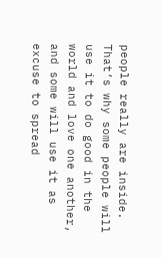people really are inside. That’s why some people will use it to do good in the world and love one another, and some will use it as excuse to spread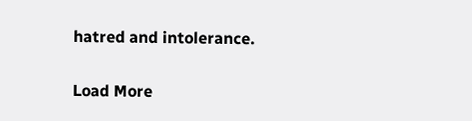hatred and intolerance.

Load More